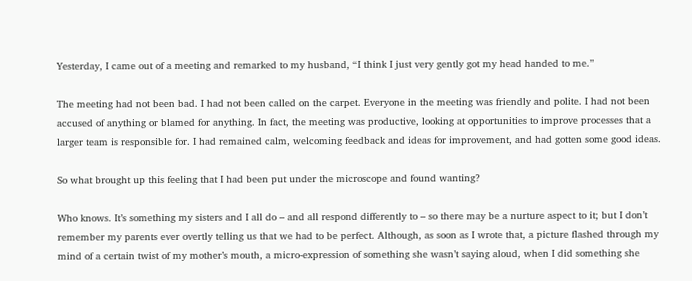Yesterday, I came out of a meeting and remarked to my husband, “I think I just very gently got my head handed to me.”

The meeting had not been bad. I had not been called on the carpet. Everyone in the meeting was friendly and polite. I had not been accused of anything or blamed for anything. In fact, the meeting was productive, looking at opportunities to improve processes that a larger team is responsible for. I had remained calm, welcoming feedback and ideas for improvement, and had gotten some good ideas.

So what brought up this feeling that I had been put under the microscope and found wanting?

Who knows. It’s something my sisters and I all do – and all respond differently to – so there may be a nurture aspect to it; but I don’t remember my parents ever overtly telling us that we had to be perfect. Although, as soon as I wrote that, a picture flashed through my mind of a certain twist of my mother’s mouth, a micro-expression of something she wasn’t saying aloud, when I did something she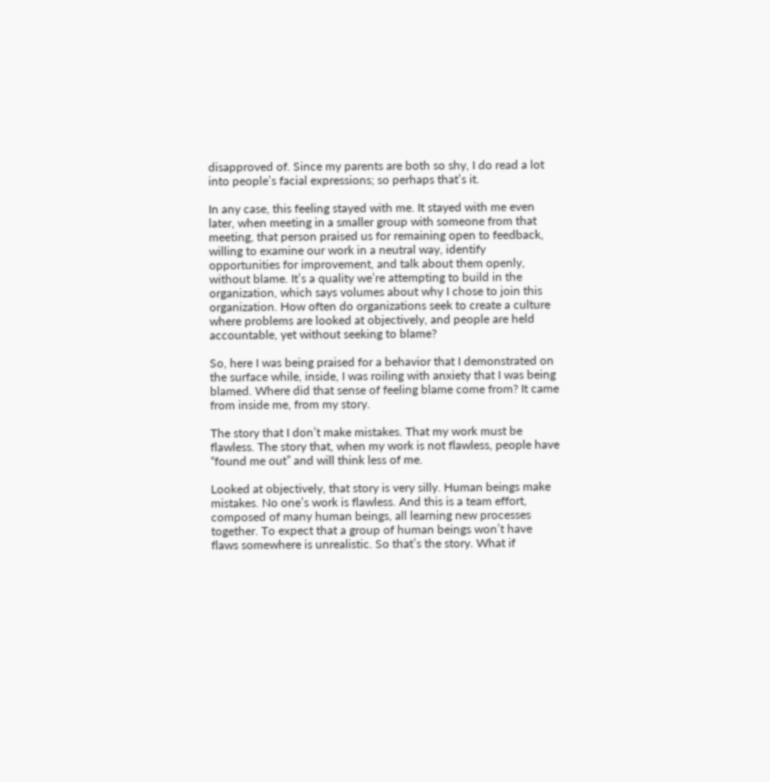disapproved of. Since my parents are both so shy, I do read a lot into people’s facial expressions; so perhaps that’s it.

In any case, this feeling stayed with me. It stayed with me even later, when meeting in a smaller group with someone from that meeting, that person praised us for remaining open to feedback, willing to examine our work in a neutral way, identify opportunities for improvement, and talk about them openly, without blame. It’s a quality we’re attempting to build in the organization, which says volumes about why I chose to join this organization. How often do organizations seek to create a culture where problems are looked at objectively, and people are held accountable, yet without seeking to blame?

So, here I was being praised for a behavior that I demonstrated on the surface while, inside, I was roiling with anxiety that I was being blamed. Where did that sense of feeling blame come from? It came from inside me, from my story.

The story that I don’t make mistakes. That my work must be flawless. The story that, when my work is not flawless, people have “found me out” and will think less of me.

Looked at objectively, that story is very silly. Human beings make mistakes. No one’s work is flawless. And this is a team effort, composed of many human beings, all learning new processes together. To expect that a group of human beings won’t have flaws somewhere is unrealistic. So that’s the story. What if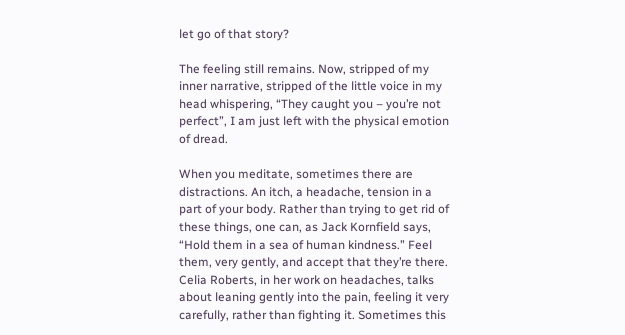let go of that story?

The feeling still remains. Now, stripped of my inner narrative, stripped of the little voice in my head whispering, “They caught you – you’re not perfect”, I am just left with the physical emotion of dread.

When you meditate, sometimes there are distractions. An itch, a headache, tension in a part of your body. Rather than trying to get rid of these things, one can, as Jack Kornfield says, “Hold them in a sea of human kindness.” Feel them, very gently, and accept that they’re there. Celia Roberts, in her work on headaches, talks about leaning gently into the pain, feeling it very carefully, rather than fighting it. Sometimes this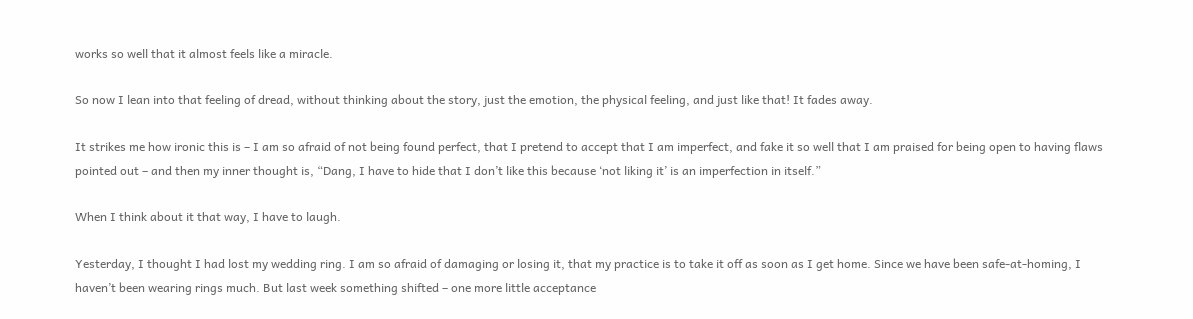works so well that it almost feels like a miracle.

So now I lean into that feeling of dread, without thinking about the story, just the emotion, the physical feeling, and just like that! It fades away.

It strikes me how ironic this is – I am so afraid of not being found perfect, that I pretend to accept that I am imperfect, and fake it so well that I am praised for being open to having flaws pointed out – and then my inner thought is, “Dang, I have to hide that I don’t like this because ‘not liking it’ is an imperfection in itself.”

When I think about it that way, I have to laugh.

Yesterday, I thought I had lost my wedding ring. I am so afraid of damaging or losing it, that my practice is to take it off as soon as I get home. Since we have been safe-at-homing, I haven’t been wearing rings much. But last week something shifted – one more little acceptance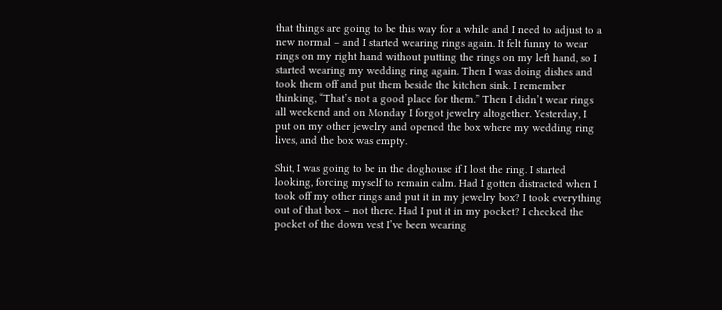that things are going to be this way for a while and I need to adjust to a new normal – and I started wearing rings again. It felt funny to wear rings on my right hand without putting the rings on my left hand, so I started wearing my wedding ring again. Then I was doing dishes and took them off and put them beside the kitchen sink. I remember thinking, “That’s not a good place for them.” Then I didn’t wear rings all weekend and on Monday I forgot jewelry altogether. Yesterday, I put on my other jewelry and opened the box where my wedding ring lives, and the box was empty.

Shit, I was going to be in the doghouse if I lost the ring. I started looking, forcing myself to remain calm. Had I gotten distracted when I took off my other rings and put it in my jewelry box? I took everything out of that box – not there. Had I put it in my pocket? I checked the pocket of the down vest I’ve been wearing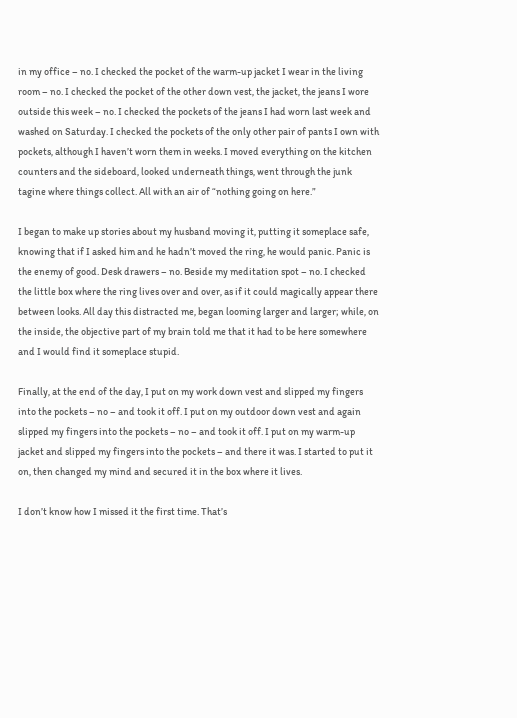in my office – no. I checked the pocket of the warm-up jacket I wear in the living room – no. I checked the pocket of the other down vest, the jacket, the jeans I wore outside this week – no. I checked the pockets of the jeans I had worn last week and washed on Saturday. I checked the pockets of the only other pair of pants I own with pockets, although I haven’t worn them in weeks. I moved everything on the kitchen counters and the sideboard, looked underneath things, went through the junk tagine where things collect. All with an air of “nothing going on here.”

I began to make up stories about my husband moving it, putting it someplace safe, knowing that if I asked him and he hadn’t moved the ring, he would panic. Panic is the enemy of good. Desk drawers – no. Beside my meditation spot – no. I checked the little box where the ring lives over and over, as if it could magically appear there between looks. All day this distracted me, began looming larger and larger; while, on the inside, the objective part of my brain told me that it had to be here somewhere and I would find it someplace stupid.

Finally, at the end of the day, I put on my work down vest and slipped my fingers into the pockets – no – and took it off. I put on my outdoor down vest and again slipped my fingers into the pockets – no – and took it off. I put on my warm-up jacket and slipped my fingers into the pockets – and there it was. I started to put it on, then changed my mind and secured it in the box where it lives.

I don’t know how I missed it the first time. That’s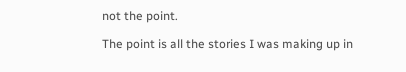not the point.

The point is all the stories I was making up in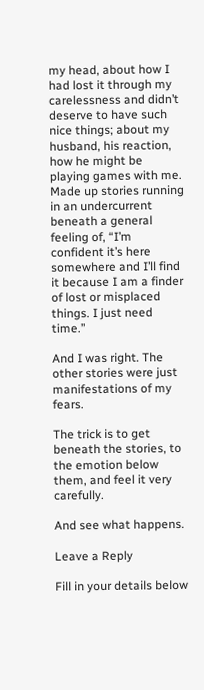my head, about how I had lost it through my carelessness and didn’t deserve to have such nice things; about my husband, his reaction, how he might be playing games with me. Made up stories running in an undercurrent beneath a general feeling of, “I’m confident it’s here somewhere and I’ll find it because I am a finder of lost or misplaced things. I just need time.”

And I was right. The other stories were just manifestations of my fears.

The trick is to get beneath the stories, to the emotion below them, and feel it very carefully.

And see what happens.

Leave a Reply

Fill in your details below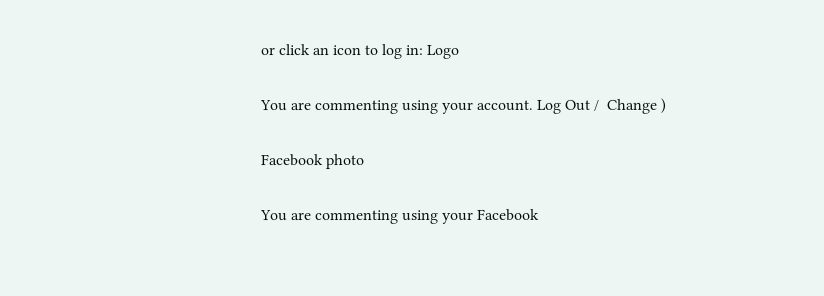or click an icon to log in: Logo

You are commenting using your account. Log Out /  Change )

Facebook photo

You are commenting using your Facebook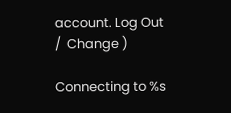account. Log Out /  Change )

Connecting to %s